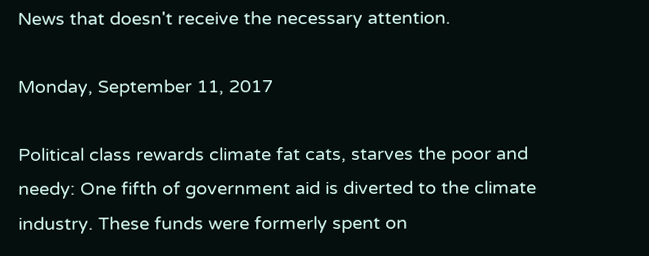News that doesn't receive the necessary attention.

Monday, September 11, 2017

Political class rewards climate fat cats, starves the poor and needy: One fifth of government aid is diverted to the climate industry. These funds were formerly spent on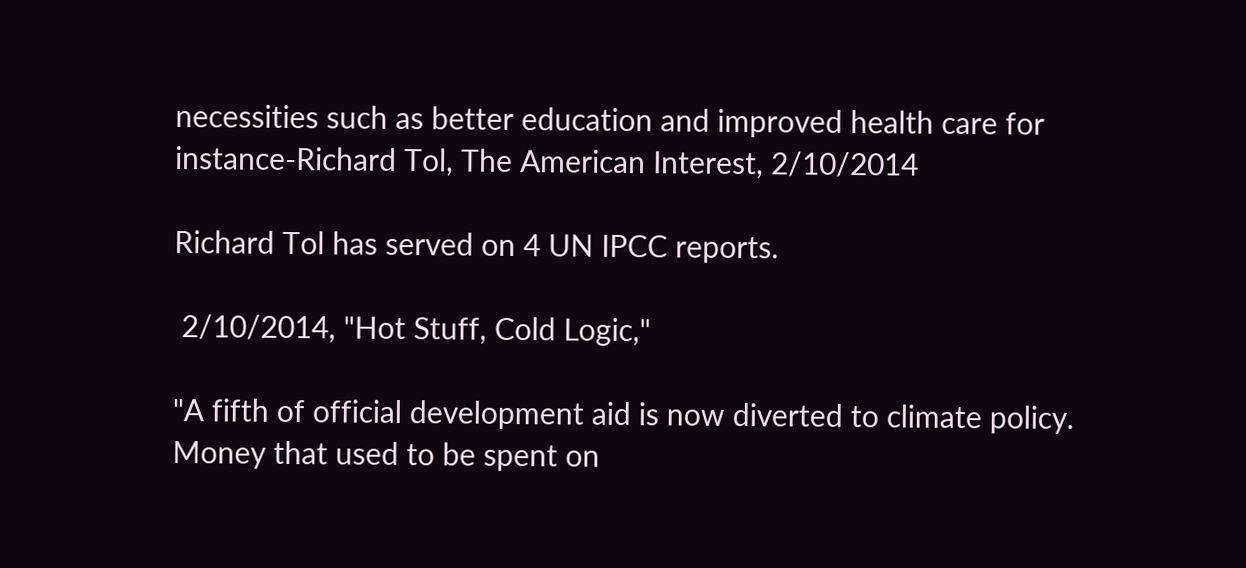necessities such as better education and improved health care for instance-Richard Tol, The American Interest, 2/10/2014

Richard Tol has served on 4 UN IPCC reports.

 2/10/2014, "Hot Stuff, Cold Logic,"

"A fifth of official development aid is now diverted to climate policy. Money that used to be spent on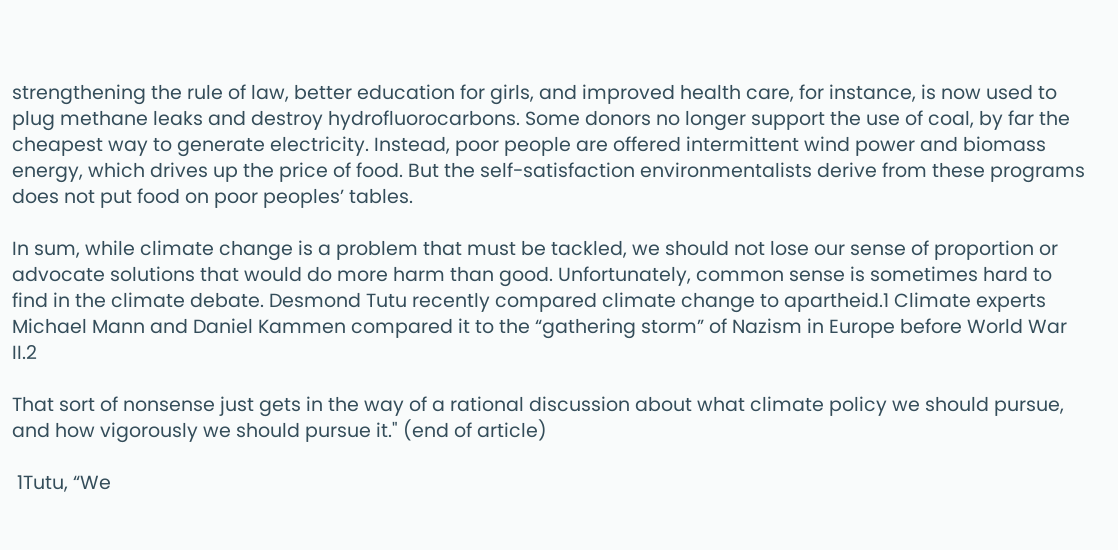strengthening the rule of law, better education for girls, and improved health care, for instance, is now used to plug methane leaks and destroy hydrofluorocarbons. Some donors no longer support the use of coal, by far the cheapest way to generate electricity. Instead, poor people are offered intermittent wind power and biomass energy, which drives up the price of food. But the self-satisfaction environmentalists derive from these programs does not put food on poor peoples’ tables.

In sum, while climate change is a problem that must be tackled, we should not lose our sense of proportion or advocate solutions that would do more harm than good. Unfortunately, common sense is sometimes hard to find in the climate debate. Desmond Tutu recently compared climate change to apartheid.1 Climate experts Michael Mann and Daniel Kammen compared it to the “gathering storm” of Nazism in Europe before World War II.2

That sort of nonsense just gets in the way of a rational discussion about what climate policy we should pursue, and how vigorously we should pursue it." (end of article)

 1Tutu, “We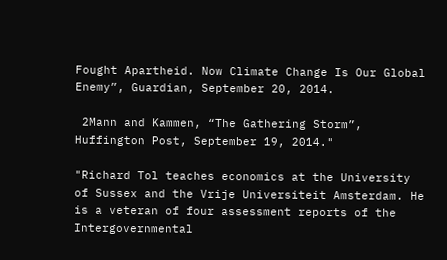Fought Apartheid. Now Climate Change Is Our Global Enemy”, Guardian, September 20, 2014.

 2Mann and Kammen, “The Gathering Storm”, Huffington Post, September 19, 2014."

"Richard Tol teaches economics at the University of Sussex and the Vrije Universiteit Amsterdam. He is a veteran of four assessment reports of the Intergovernmental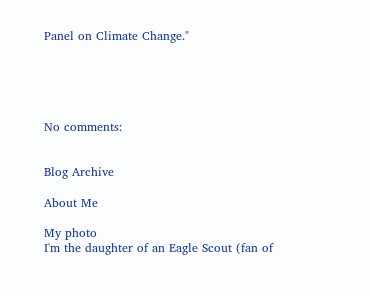Panel on Climate Change."





No comments:


Blog Archive

About Me

My photo
I'm the daughter of an Eagle Scout (fan of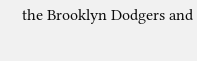the Brooklyn Dodgers and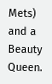Mets) and a Beauty Queen.